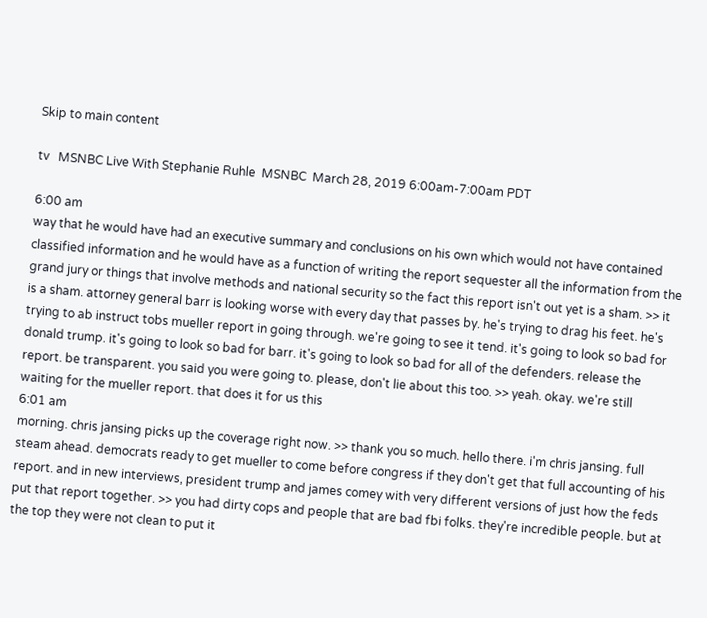Skip to main content

tv   MSNBC Live With Stephanie Ruhle  MSNBC  March 28, 2019 6:00am-7:00am PDT

6:00 am
way that he would have had an executive summary and conclusions on his own which would not have contained classified information and he would have as a function of writing the report sequester all the information from the grand jury or things that involve methods and national security so the fact this report isn't out yet is a sham. >> it is a sham. attorney general barr is looking worse with every day that passes by. he's trying to drag his feet. he's trying to ab instruct tobs mueller report in going through. we're going to see it tend. it's going to look so bad for donald trump. it's going to look so bad for barr. it's going to look so bad for all of the defenders. release the report. be transparent. you said you were going to. please, don't lie about this too. >> yeah. okay. we're still waiting for the mueller report. that does it for us this
6:01 am
morning. chris jansing picks up the coverage right now. >> thank you so much. hello there. i'm chris jansing. full steam ahead. democrats ready to get mueller to come before congress if they don't get that full accounting of his report. and in new interviews, president trump and james comey with very different versions of just how the feds put that report together. >> you had dirty cops and people that are bad fbi folks. they're incredible people. but at the top they were not clean to put it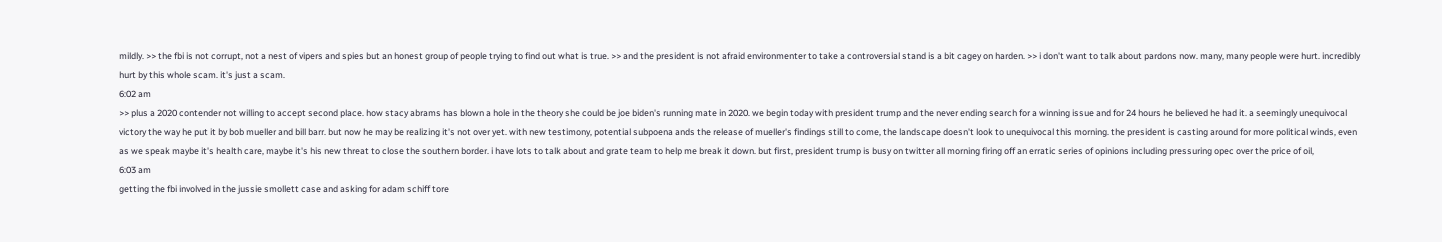mildly. >> the fbi is not corrupt, not a nest of vipers and spies but an honest group of people trying to find out what is true. >> and the president is not afraid environmenter to take a controversial stand is a bit cagey on harden. >> i don't want to talk about pardons now. many, many people were hurt. incredibly hurt by this whole scam. it's just a scam.
6:02 am
>> plus a 2020 contender not willing to accept second place. how stacy abrams has blown a hole in the theory she could be joe biden's running mate in 2020. we begin today with president trump and the never ending search for a winning issue and for 24 hours he believed he had it. a seemingly unequivocal victory the way he put it by bob mueller and bill barr. but now he may be realizing it's not over yet. with new testimony, potential subpoena ands the release of mueller's findings still to come, the landscape doesn't look to unequivocal this morning. the president is casting around for more political winds, even as we speak maybe it's health care, maybe it's his new threat to close the southern border. i have lots to talk about and grate team to help me break it down. but first, president trump is busy on twitter all morning firing off an erratic series of opinions including pressuring opec over the price of oil,
6:03 am
getting the fbi involved in the jussie smollett case and asking for adam schiff tore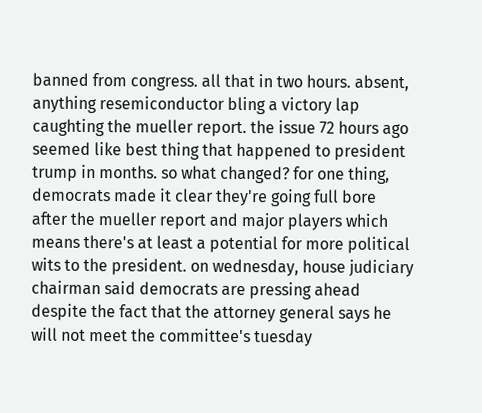banned from congress. all that in two hours. absent, anything resemiconductor bling a victory lap caughting the mueller report. the issue 72 hours ago seemed like best thing that happened to president trump in months. so what changed? for one thing, democrats made it clear they're going full bore after the mueller report and major players which means there's at least a potential for more political wits to the president. on wednesday, house judiciary chairman said democrats are pressing ahead despite the fact that the attorney general says he will not meet the committee's tuesday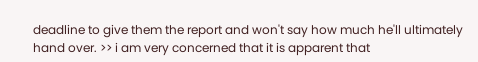deadline to give them the report and won't say how much he'll ultimately hand over. >> i am very concerned that it is apparent that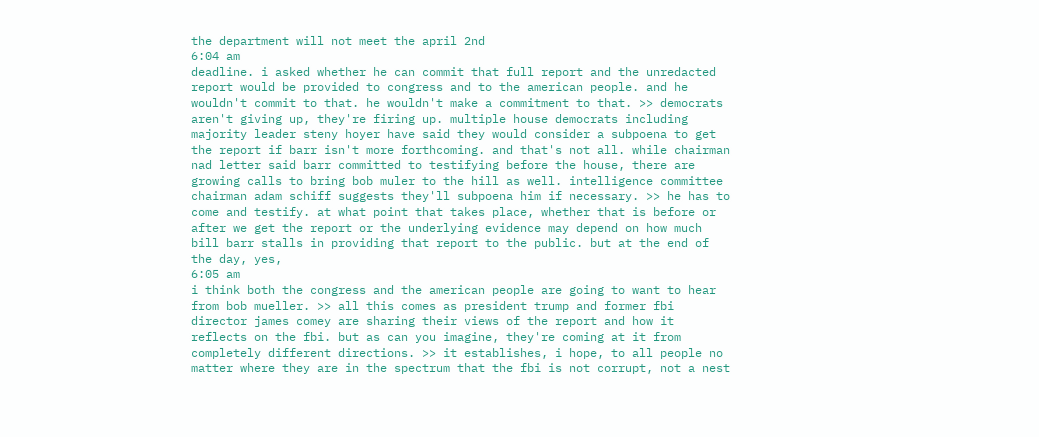the department will not meet the april 2nd
6:04 am
deadline. i asked whether he can commit that full report and the unredacted report would be provided to congress and to the american people. and he wouldn't commit to that. he wouldn't make a commitment to that. >> democrats aren't giving up, they're firing up. multiple house democrats including majority leader steny hoyer have said they would consider a subpoena to get the report if barr isn't more forthcoming. and that's not all. while chairman nad letter said barr committed to testifying before the house, there are growing calls to bring bob muler to the hill as well. intelligence committee chairman adam schiff suggests they'll subpoena him if necessary. >> he has to come and testify. at what point that takes place, whether that is before or after we get the report or the underlying evidence may depend on how much bill barr stalls in providing that report to the public. but at the end of the day, yes,
6:05 am
i think both the congress and the american people are going to want to hear from bob mueller. >> all this comes as president trump and former fbi director james comey are sharing their views of the report and how it reflects on the fbi. but as can you imagine, they're coming at it from completely different directions. >> it establishes, i hope, to all people no matter where they are in the spectrum that the fbi is not corrupt, not a nest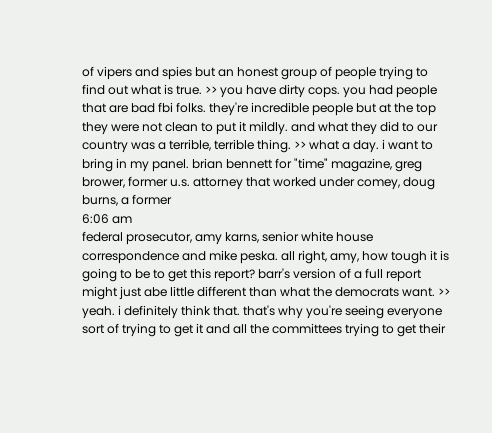of vipers and spies but an honest group of people trying to find out what is true. >> you have dirty cops. you had people that are bad fbi folks. they're incredible people but at the top they were not clean to put it mildly. and what they did to our country was a terrible, terrible thing. >> what a day. i want to bring in my panel. brian bennett for "time" magazine, greg brower, former u.s. attorney that worked under comey, doug burns, a former
6:06 am
federal prosecutor, amy karns, senior white house correspondence and mike peska. all right, amy, how tough it is going to be to get this report? barr's version of a full report might just abe little different than what the democrats want. >> yeah. i definitely think that. that's why you're seeing everyone sort of trying to get it and all the committees trying to get their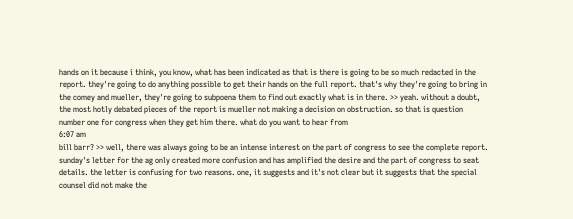hands on it because i think, you know, what has been indicated as that is there is going to be so much redacted in the report. they're going to do anything possible to get their hands on the full report. that's why they're going to bring in the comey and mueller, they're going to subpoena them to find out exactly what is in there. >> yeah. without a doubt, the most hotly debated pieces of the report is mueller not making a decision on obstruction. so that is question number one for congress when they get him there. what do you want to hear from
6:07 am
bill barr? >> well, there was always going to be an intense interest on the part of congress to see the complete report. sunday's letter for the ag only created more confusion and has amplified the desire and the part of congress to seat details. the letter is confusing for two reasons. one, it suggests and it's not clear but it suggests that the special counsel did not make the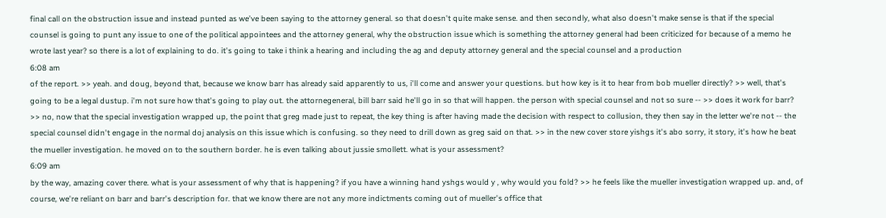final call on the obstruction issue and instead punted as we've been saying to the attorney general. so that doesn't quite make sense. and then secondly, what also doesn't make sense is that if the special counsel is going to punt any issue to one of the political appointees and the attorney general, why the obstruction issue which is something the attorney general had been criticized for because of a memo he wrote last year? so there is a lot of explaining to do. it's going to take i think a hearing and including the ag and deputy attorney general and the special counsel and a production
6:08 am
of the report. >> yeah. and doug, beyond that, because we know barr has already said apparently to us, i'll come and answer your questions. but how key is it to hear from bob mueller directly? >> well, that's going to be a legal dustup. i'm not sure how that's going to play out. the attornegeneral, bill barr said he'll go in so that will happen. the person with special counsel and not so sure -- >> does it work for barr? >> no, now that the special investigation wrapped up, the point that greg made just to repeat, the key thing is after having made the decision with respect to collusion, they then say in the letter we're not -- the special counsel didn't engage in the normal doj analysis on this issue which is confusing. so they need to drill down as greg said on that. >> in the new cover store yishgs it's abo sorry, it story, it's how he beat the mueller investigation. he moved on to the southern border. he is even talking about jussie smollett. what is your assessment?
6:09 am
by the way, amazing cover there. what is your assessment of why that is happening? if you have a winning hand yshgs would y , why would you fold? >> he feels like the mueller investigation wrapped up. and, of course, we're reliant on barr and barr's description for. that we know there are not any more indictments coming out of mueller's office that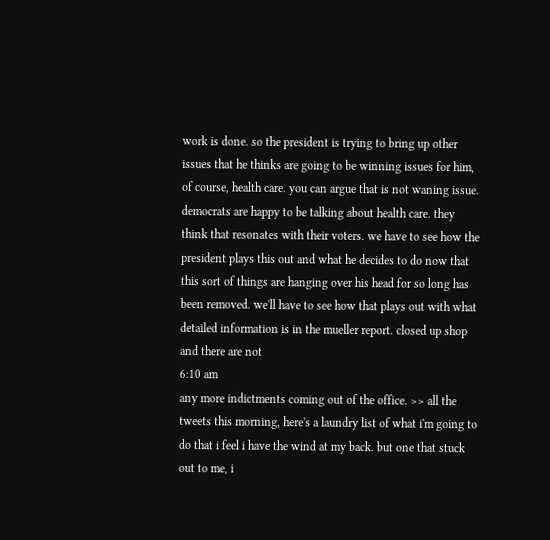work is done. so the president is trying to bring up other issues that he thinks are going to be winning issues for him, of course, health care. you can argue that is not waning issue. democrats are happy to be talking about health care. they think that resonates with their voters. we have to see how the president plays this out and what he decides to do now that this sort of things are hanging over his head for so long has been removed. we'll have to see how that plays out with what detailed information is in the mueller report. closed up shop and there are not
6:10 am
any more indictments coming out of the office. >> all the tweets this morning, here's a laundry list of what i'm going to do that i feel i have the wind at my back. but one that stuck out to me, i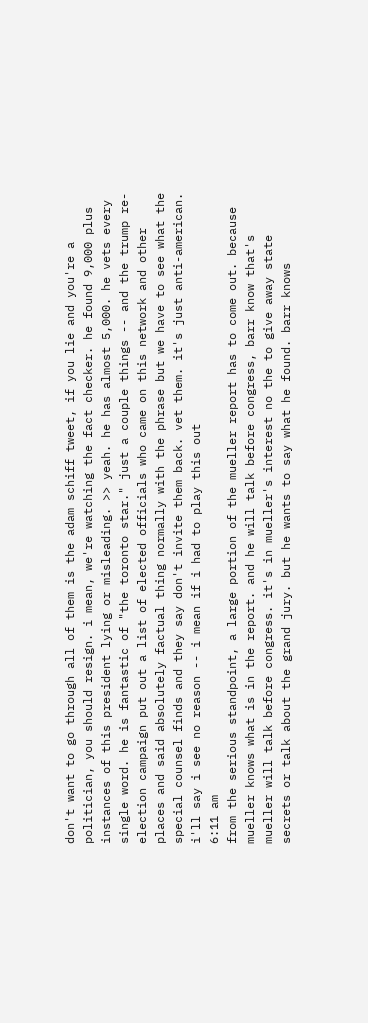don't want to go through all of them is the adam schiff tweet, if you lie and you're a politician, you should resign. i mean, we're watching the fact checker. he found 9,000 plus instances of this president lying or misleading. >> yeah. he has almost 5,000. he vets every single word. he is fantastic of "the toronto star." just a couple things -- and the trump re-election campaign put out a list of elected officials who came on this network and other places and said absolutely factual thing normally with the phrase but we have to see what the special counsel finds and they say don't invite them back. vet them. it's just anti-american. i'll say i see no reason -- i mean if i had to play this out
6:11 am
from the serious standpoint, a large portion of the mueller report has to come out. because mueller knows what is in the report. and he will talk before congress, barr know that's mueller will talk before congress. it's in mueller's interest no the to give away state secrets or talk about the grand jury. but he wants to say what he found. barr knows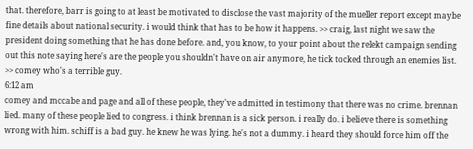that. therefore, barr is going to at least be motivated to disclose the vast majority of the mueller report except maybe fine details about national security. i would think that has to be how it happens. >> craig, last night we saw the president doing something that he has done before. and, you know, to your point about the relekt campaign sending out this note saying here's are the people you shouldn't have on air anymore, he tick tocked through an enemies list. >> comey who's a terrible guy.
6:12 am
comey and mccabe and page and all of these people, they've admitted in testimony that there was no crime. brennan lied. many of these people lied to congress. i think brennan is a sick person. i really do. i believe there is something wrong with him. schiff is a bad guy. he knew he was lying. he's not a dummy. i heard they should force him off the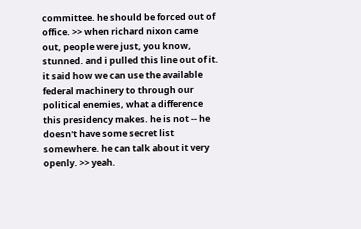committee. he should be forced out of office. >> when richard nixon came out, people were just, you know, stunned. and i pulled this line out of it. it said how we can use the available federal machinery to through our political enemies, what a difference this presidency makes. he is not -- he doesn't have some secret list somewhere. he can talk about it very openly. >> yeah.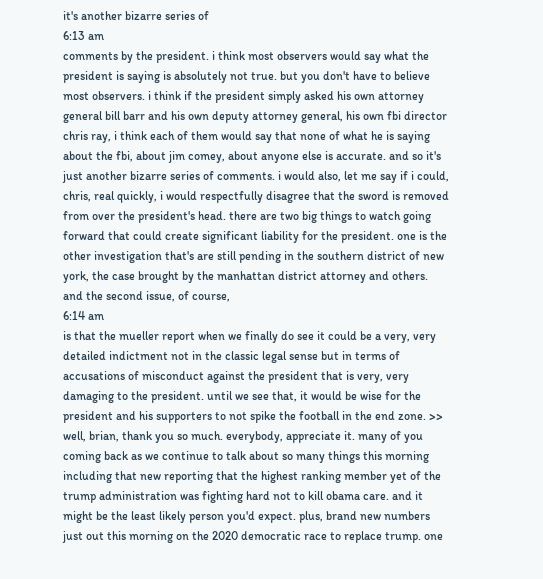it's another bizarre series of
6:13 am
comments by the president. i think most observers would say what the president is saying is absolutely not true. but you don't have to believe most observers. i think if the president simply asked his own attorney general bill barr and his own deputy attorney general, his own fbi director chris ray, i think each of them would say that none of what he is saying about the fbi, about jim comey, about anyone else is accurate. and so it's just another bizarre series of comments. i would also, let me say if i could, chris, real quickly, i would respectfully disagree that the sword is removed from over the president's head. there are two big things to watch going forward that could create significant liability for the president. one is the other investigation that's are still pending in the southern district of new york, the case brought by the manhattan district attorney and others. and the second issue, of course,
6:14 am
is that the mueller report when we finally do see it could be a very, very detailed indictment not in the classic legal sense but in terms of accusations of misconduct against the president that is very, very damaging to the president. until we see that, it would be wise for the president and his supporters to not spike the football in the end zone. >> well, brian, thank you so much. everybody, appreciate it. many of you coming back as we continue to talk about so many things this morning including that new reporting that the highest ranking member yet of the trump administration was fighting hard not to kill obama care. and it might be the least likely person you'd expect. plus, brand new numbers just out this morning on the 2020 democratic race to replace trump. one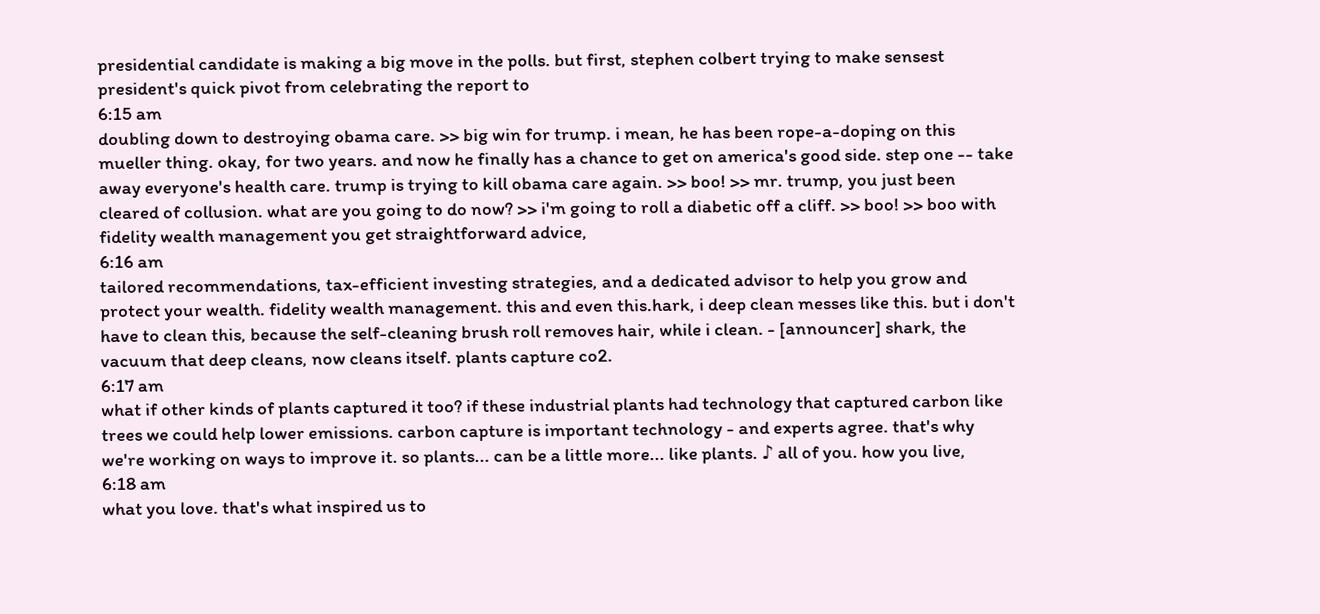presidential candidate is making a big move in the polls. but first, stephen colbert trying to make sensest president's quick pivot from celebrating the report to
6:15 am
doubling down to destroying obama care. >> big win for trump. i mean, he has been rope-a-doping on this mueller thing. okay, for two years. and now he finally has a chance to get on america's good side. step one -- take away everyone's health care. trump is trying to kill obama care again. >> boo! >> mr. trump, you just been cleared of collusion. what are you going to do now? >> i'm going to roll a diabetic off a cliff. >> boo! >> boo with fidelity wealth management you get straightforward advice,
6:16 am
tailored recommendations, tax-efficient investing strategies, and a dedicated advisor to help you grow and protect your wealth. fidelity wealth management. this and even this.hark, i deep clean messes like this. but i don't have to clean this, because the self-cleaning brush roll removes hair, while i clean. - [announcer] shark, the vacuum that deep cleans, now cleans itself. plants capture co2.
6:17 am
what if other kinds of plants captured it too? if these industrial plants had technology that captured carbon like trees we could help lower emissions. carbon capture is important technology - and experts agree. that's why we're working on ways to improve it. so plants... can be a little more... like plants. ♪ all of you. how you live,
6:18 am
what you love. that's what inspired us to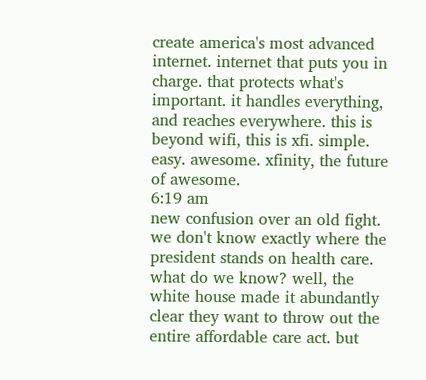create america's most advanced internet. internet that puts you in charge. that protects what's important. it handles everything, and reaches everywhere. this is beyond wifi, this is xfi. simple. easy. awesome. xfinity, the future of awesome.
6:19 am
new confusion over an old fight. we don't know exactly where the president stands on health care. what do we know? well, the white house made it abundantly clear they want to throw out the entire affordable care act. but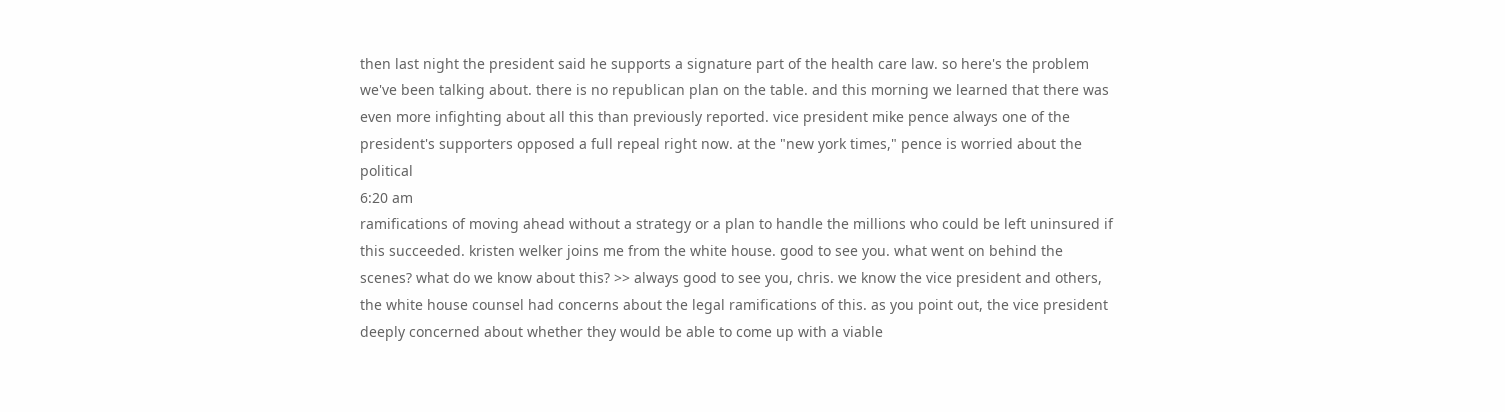then last night the president said he supports a signature part of the health care law. so here's the problem we've been talking about. there is no republican plan on the table. and this morning we learned that there was even more infighting about all this than previously reported. vice president mike pence always one of the president's supporters opposed a full repeal right now. at the "new york times," pence is worried about the political
6:20 am
ramifications of moving ahead without a strategy or a plan to handle the millions who could be left uninsured if this succeeded. kristen welker joins me from the white house. good to see you. what went on behind the scenes? what do we know about this? >> always good to see you, chris. we know the vice president and others, the white house counsel had concerns about the legal ramifications of this. as you point out, the vice president deeply concerned about whether they would be able to come up with a viable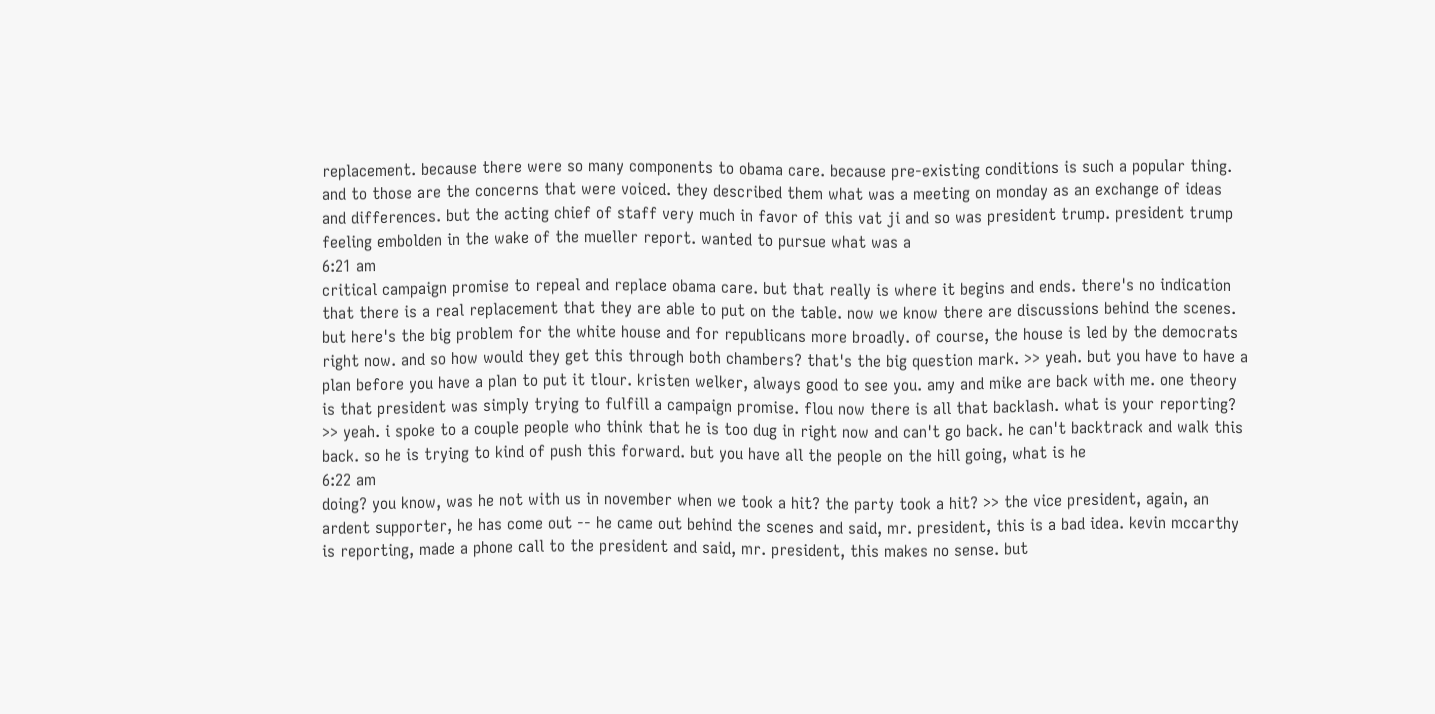replacement. because there were so many components to obama care. because pre-existing conditions is such a popular thing. and to those are the concerns that were voiced. they described them what was a meeting on monday as an exchange of ideas and differences. but the acting chief of staff very much in favor of this vat ji and so was president trump. president trump feeling embolden in the wake of the mueller report. wanted to pursue what was a
6:21 am
critical campaign promise to repeal and replace obama care. but that really is where it begins and ends. there's no indication that there is a real replacement that they are able to put on the table. now we know there are discussions behind the scenes. but here's the big problem for the white house and for republicans more broadly. of course, the house is led by the democrats right now. and so how would they get this through both chambers? that's the big question mark. >> yeah. but you have to have a plan before you have a plan to put it tlour. kristen welker, always good to see you. amy and mike are back with me. one theory is that president was simply trying to fulfill a campaign promise. flou now there is all that backlash. what is your reporting? >> yeah. i spoke to a couple people who think that he is too dug in right now and can't go back. he can't backtrack and walk this back. so he is trying to kind of push this forward. but you have all the people on the hill going, what is he
6:22 am
doing? you know, was he not with us in november when we took a hit? the party took a hit? >> the vice president, again, an ardent supporter, he has come out -- he came out behind the scenes and said, mr. president, this is a bad idea. kevin mccarthy is reporting, made a phone call to the president and said, mr. president, this makes no sense. but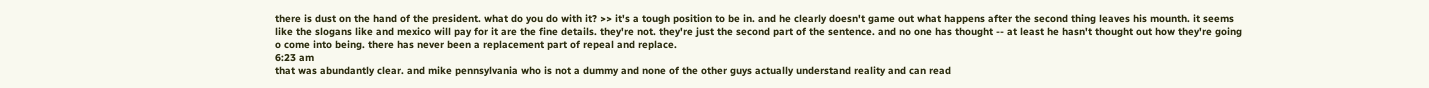there is dust on the hand of the president. what do you do with it? >> it's a tough position to be in. and he clearly doesn't game out what happens after the second thing leaves his mounth. it seems like the slogans like and mexico will pay for it are the fine details. they're not. they're just the second part of the sentence. and no one has thought -- at least he hasn't thought out how they're going o come into being. there has never been a replacement part of repeal and replace.
6:23 am
that was abundantly clear. and mike pennsylvania who is not a dummy and none of the other guys actually understand reality and can read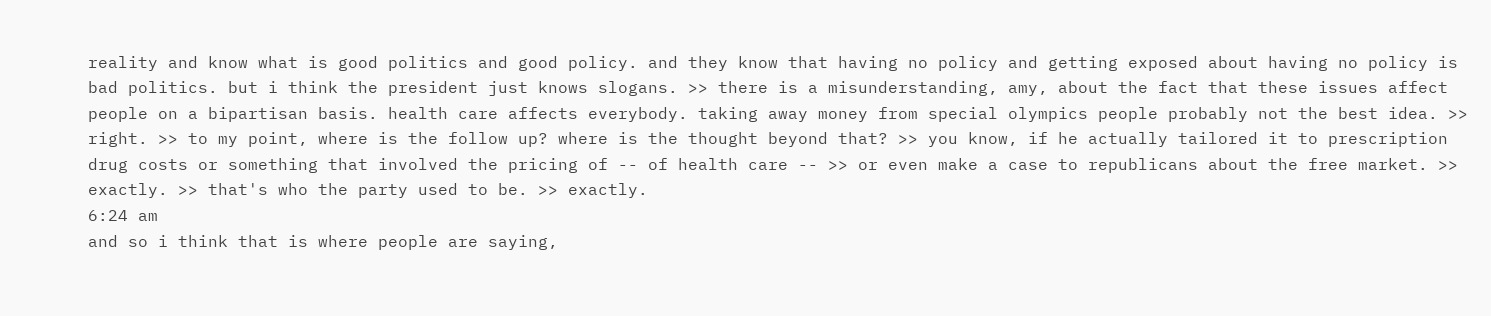reality and know what is good politics and good policy. and they know that having no policy and getting exposed about having no policy is bad politics. but i think the president just knows slogans. >> there is a misunderstanding, amy, about the fact that these issues affect people on a bipartisan basis. health care affects everybody. taking away money from special olympics people probably not the best idea. >> right. >> to my point, where is the follow up? where is the thought beyond that? >> you know, if he actually tailored it to prescription drug costs or something that involved the pricing of -- of health care -- >> or even make a case to republicans about the free market. >> exactly. >> that's who the party used to be. >> exactly.
6:24 am
and so i think that is where people are saying,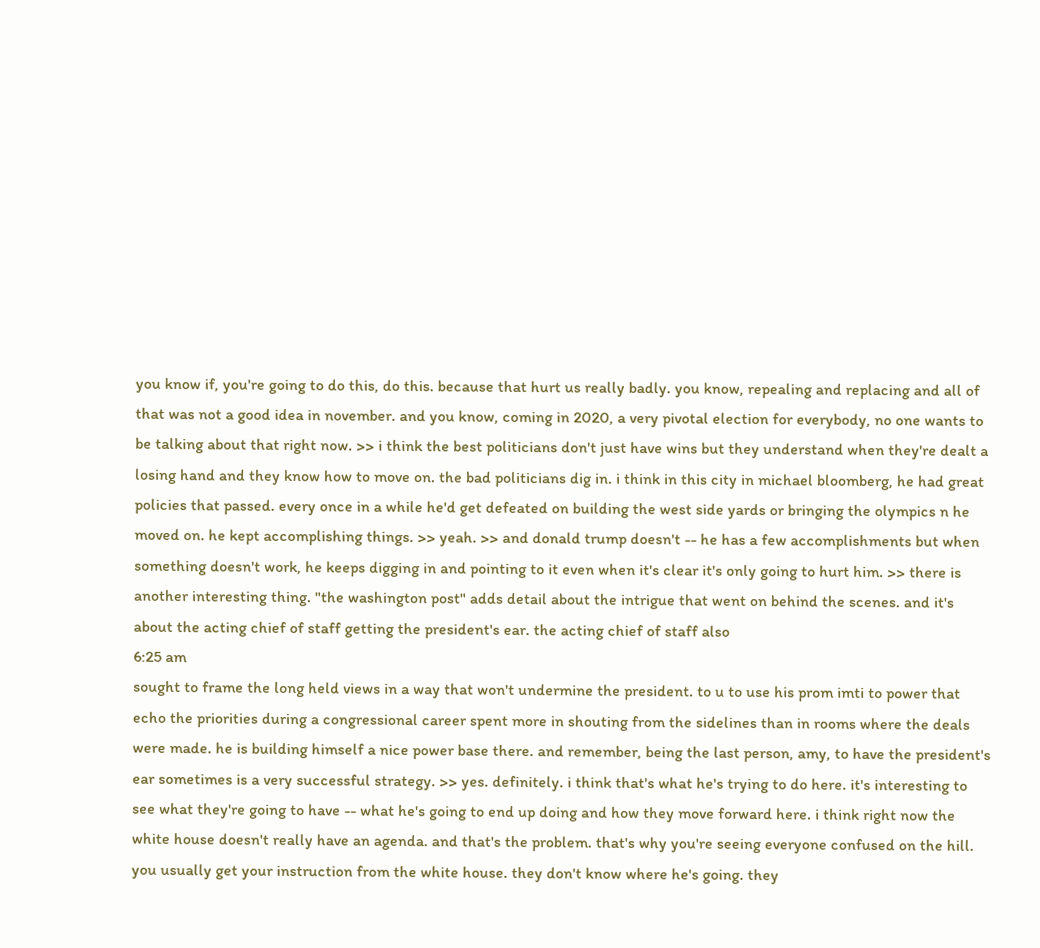you know if, you're going to do this, do this. because that hurt us really badly. you know, repealing and replacing and all of that was not a good idea in november. and you know, coming in 2020, a very pivotal election for everybody, no one wants to be talking about that right now. >> i think the best politicians don't just have wins but they understand when they're dealt a losing hand and they know how to move on. the bad politicians dig in. i think in this city in michael bloomberg, he had great policies that passed. every once in a while he'd get defeated on building the west side yards or bringing the olympics n he moved on. he kept accomplishing things. >> yeah. >> and donald trump doesn't -- he has a few accomplishments but when something doesn't work, he keeps digging in and pointing to it even when it's clear it's only going to hurt him. >> there is another interesting thing. "the washington post" adds detail about the intrigue that went on behind the scenes. and it's about the acting chief of staff getting the president's ear. the acting chief of staff also
6:25 am
sought to frame the long held views in a way that won't undermine the president. to u to use his prom imti to power that echo the priorities during a congressional career spent more in shouting from the sidelines than in rooms where the deals were made. he is building himself a nice power base there. and remember, being the last person, amy, to have the president's ear sometimes is a very successful strategy. >> yes. definitely. i think that's what he's trying to do here. it's interesting to see what they're going to have -- what he's going to end up doing and how they move forward here. i think right now the white house doesn't really have an agenda. and that's the problem. that's why you're seeing everyone confused on the hill. you usually get your instruction from the white house. they don't know where he's going. they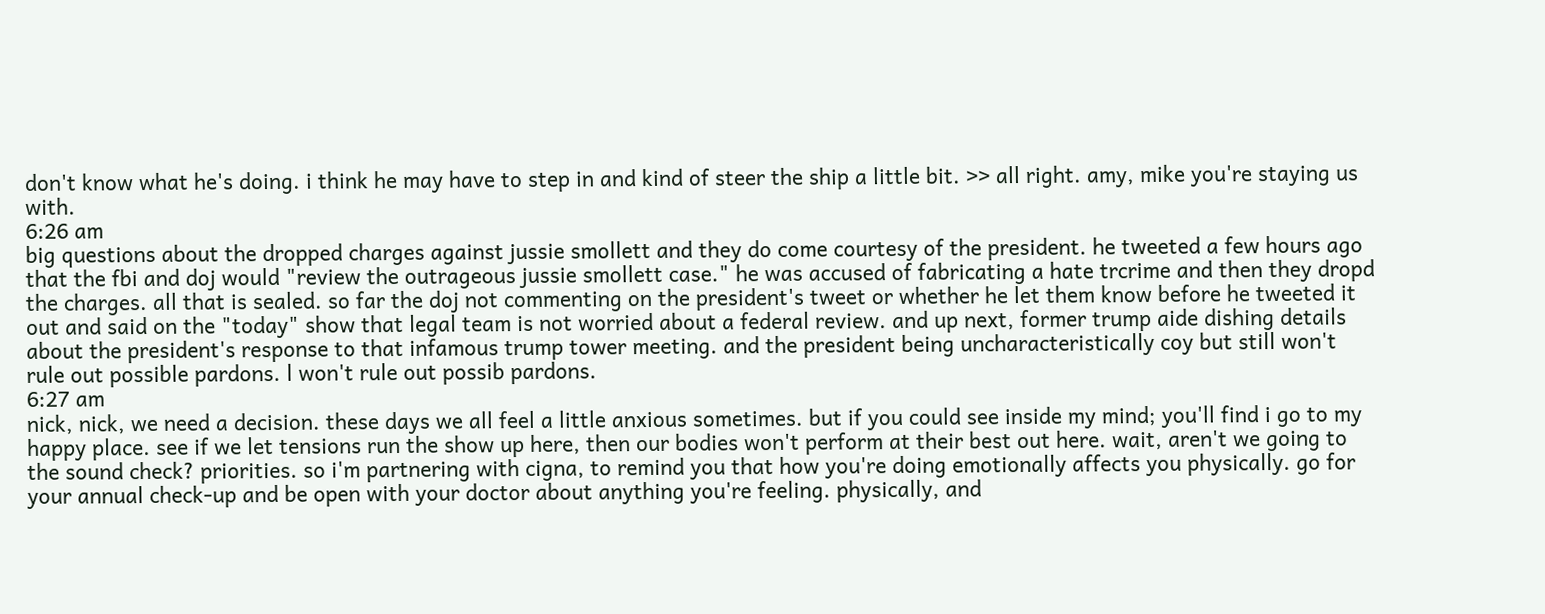don't know what he's doing. i think he may have to step in and kind of steer the ship a little bit. >> all right. amy, mike you're staying us with.
6:26 am
big questions about the dropped charges against jussie smollett and they do come courtesy of the president. he tweeted a few hours ago that the fbi and doj would "review the outrageous jussie smollett case." he was accused of fabricating a hate trcrime and then they dropd the charges. all that is sealed. so far the doj not commenting on the president's tweet or whether he let them know before he tweeted it out and said on the "today" show that legal team is not worried about a federal review. and up next, former trump aide dishing details about the president's response to that infamous trump tower meeting. and the president being uncharacteristically coy but still won't rule out possible pardons. l won't rule out possib pardons.
6:27 am
nick, nick, we need a decision. these days we all feel a little anxious sometimes. but if you could see inside my mind; you'll find i go to my happy place. see if we let tensions run the show up here, then our bodies won't perform at their best out here. wait, aren't we going to the sound check? priorities. so i'm partnering with cigna, to remind you that how you're doing emotionally affects you physically. go for your annual check-up and be open with your doctor about anything you're feeling. physically, and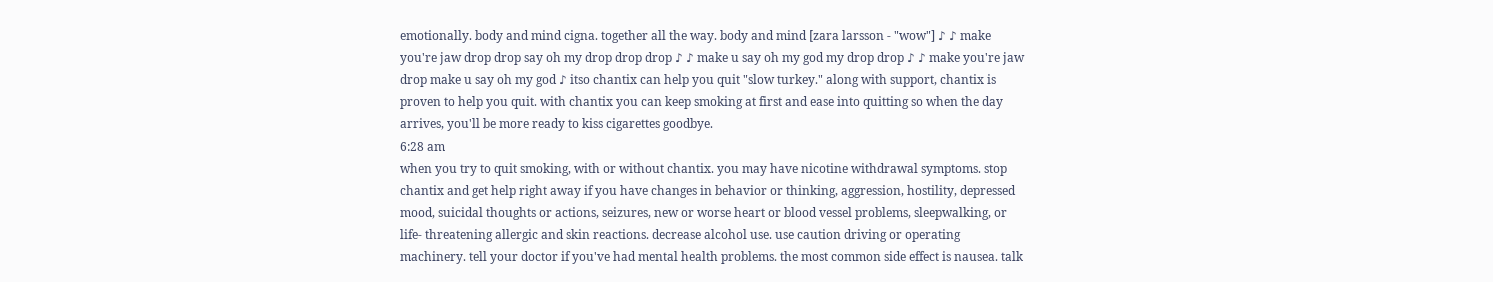emotionally. body and mind cigna. together all the way. body and mind [zara larsson - "wow"] ♪ ♪ make you're jaw drop drop say oh my drop drop drop ♪ ♪ make u say oh my god my drop drop ♪ ♪ make you're jaw drop make u say oh my god ♪ itso chantix can help you quit "slow turkey." along with support, chantix is proven to help you quit. with chantix you can keep smoking at first and ease into quitting so when the day arrives, you'll be more ready to kiss cigarettes goodbye.
6:28 am
when you try to quit smoking, with or without chantix. you may have nicotine withdrawal symptoms. stop chantix and get help right away if you have changes in behavior or thinking, aggression, hostility, depressed mood, suicidal thoughts or actions, seizures, new or worse heart or blood vessel problems, sleepwalking, or life- threatening allergic and skin reactions. decrease alcohol use. use caution driving or operating machinery. tell your doctor if you've had mental health problems. the most common side effect is nausea. talk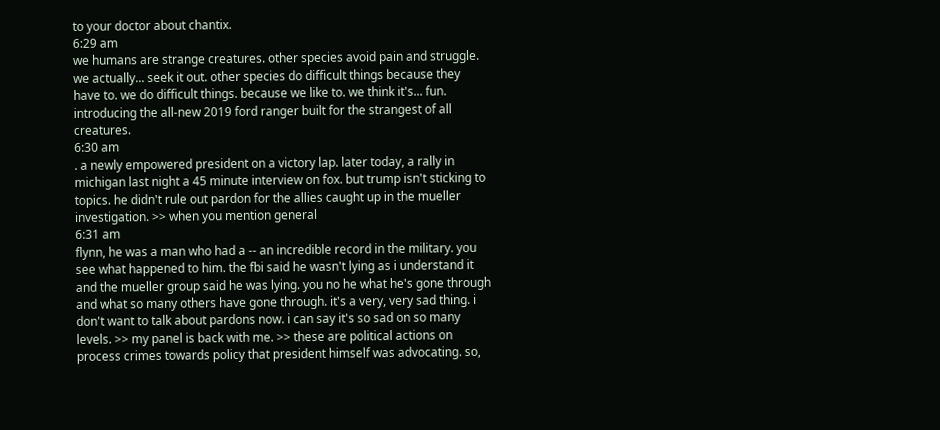to your doctor about chantix.
6:29 am
we humans are strange creatures. other species avoid pain and struggle. we actually... seek it out. other species do difficult things because they have to. we do difficult things. because we like to. we think it's... fun. introducing the all-new 2019 ford ranger built for the strangest of all creatures.
6:30 am
. a newly empowered president on a victory lap. later today, a rally in michigan last night a 45 minute interview on fox. but trump isn't sticking to topics. he didn't rule out pardon for the allies caught up in the mueller investigation. >> when you mention general
6:31 am
flynn, he was a man who had a -- an incredible record in the military. you see what happened to him. the fbi said he wasn't lying as i understand it and the mueller group said he was lying. you no he what he's gone through and what so many others have gone through. it's a very, very sad thing. i don't want to talk about pardons now. i can say it's so sad on so many levels. >> my panel is back with me. >> these are political actions on process crimes towards policy that president himself was advocating. so,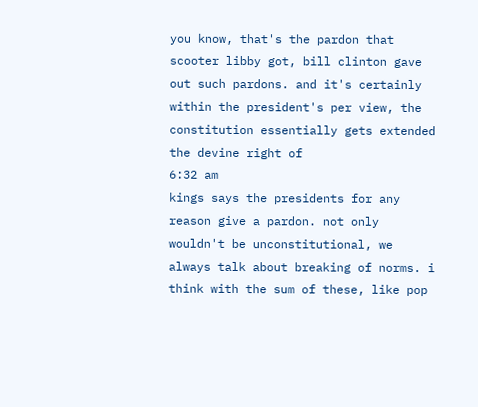you know, that's the pardon that scooter libby got, bill clinton gave out such pardons. and it's certainly within the president's per view, the constitution essentially gets extended the devine right of
6:32 am
kings says the presidents for any reason give a pardon. not only wouldn't be unconstitutional, we always talk about breaking of norms. i think with the sum of these, like pop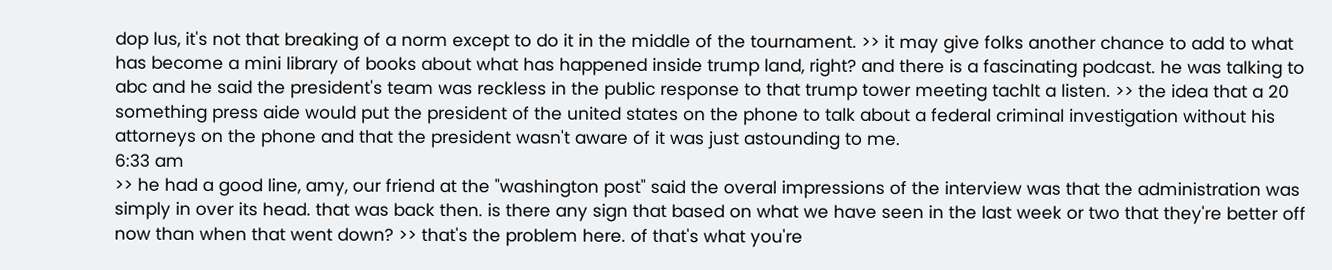dop lus, it's not that breaking of a norm except to do it in the middle of the tournament. >> it may give folks another chance to add to what has become a mini library of books about what has happened inside trump land, right? and there is a fascinating podcast. he was talking to abc and he said the president's team was reckless in the public response to that trump tower meeting tachlt a listen. >> the idea that a 20 something press aide would put the president of the united states on the phone to talk about a federal criminal investigation without his attorneys on the phone and that the president wasn't aware of it was just astounding to me.
6:33 am
>> he had a good line, amy, our friend at the "washington post" said the overal impressions of the interview was that the administration was simply in over its head. that was back then. is there any sign that based on what we have seen in the last week or two that they're better off now than when that went down? >> that's the problem here. of that's what you're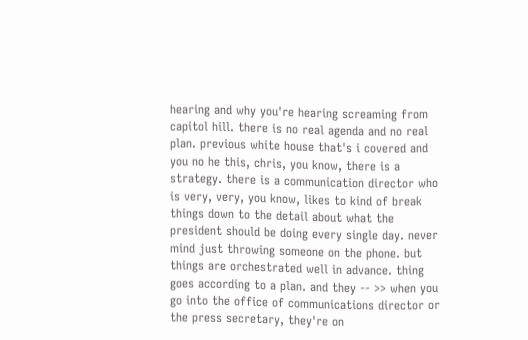hearing and why you're hearing screaming from capitol hill. there is no real agenda and no real plan. previous white house that's i covered and you no he this, chris, you know, there is a strategy. there is a communication director who is very, very, you know, likes to kind of break things down to the detail about what the president should be doing every single day. never mind just throwing someone on the phone. but things are orchestrated well in advance. thing goes according to a plan. and they -- >> when you go into the office of communications director or the press secretary, they're on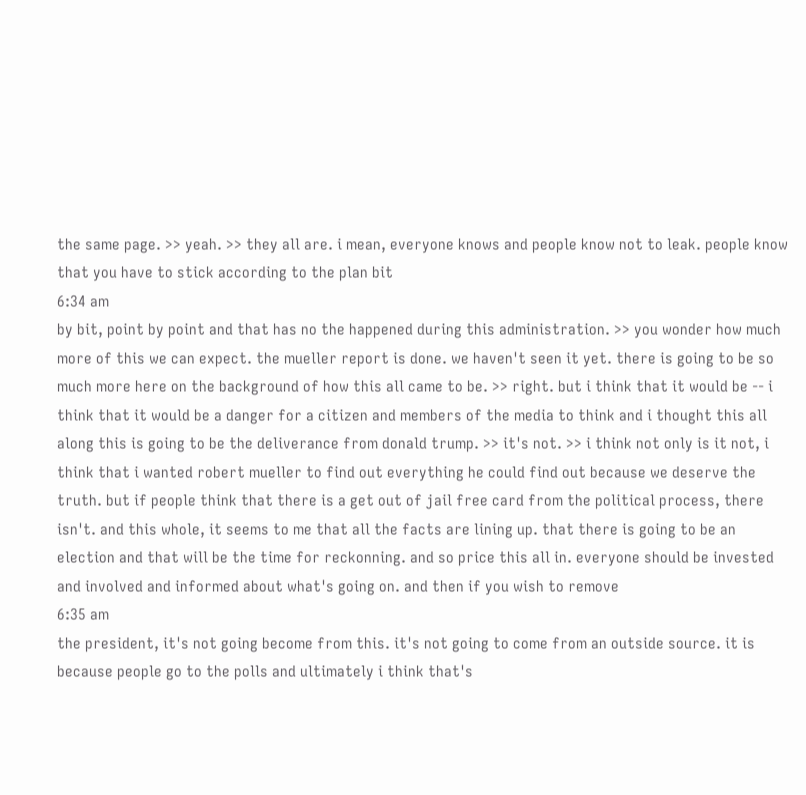the same page. >> yeah. >> they all are. i mean, everyone knows and people know not to leak. people know that you have to stick according to the plan bit
6:34 am
by bit, point by point and that has no the happened during this administration. >> you wonder how much more of this we can expect. the mueller report is done. we haven't seen it yet. there is going to be so much more here on the background of how this all came to be. >> right. but i think that it would be -- i think that it would be a danger for a citizen and members of the media to think and i thought this all along this is going to be the deliverance from donald trump. >> it's not. >> i think not only is it not, i think that i wanted robert mueller to find out everything he could find out because we deserve the truth. but if people think that there is a get out of jail free card from the political process, there isn't. and this whole, it seems to me that all the facts are lining up. that there is going to be an election and that will be the time for reckonning. and so price this all in. everyone should be invested and involved and informed about what's going on. and then if you wish to remove
6:35 am
the president, it's not going become from this. it's not going to come from an outside source. it is because people go to the polls and ultimately i think that's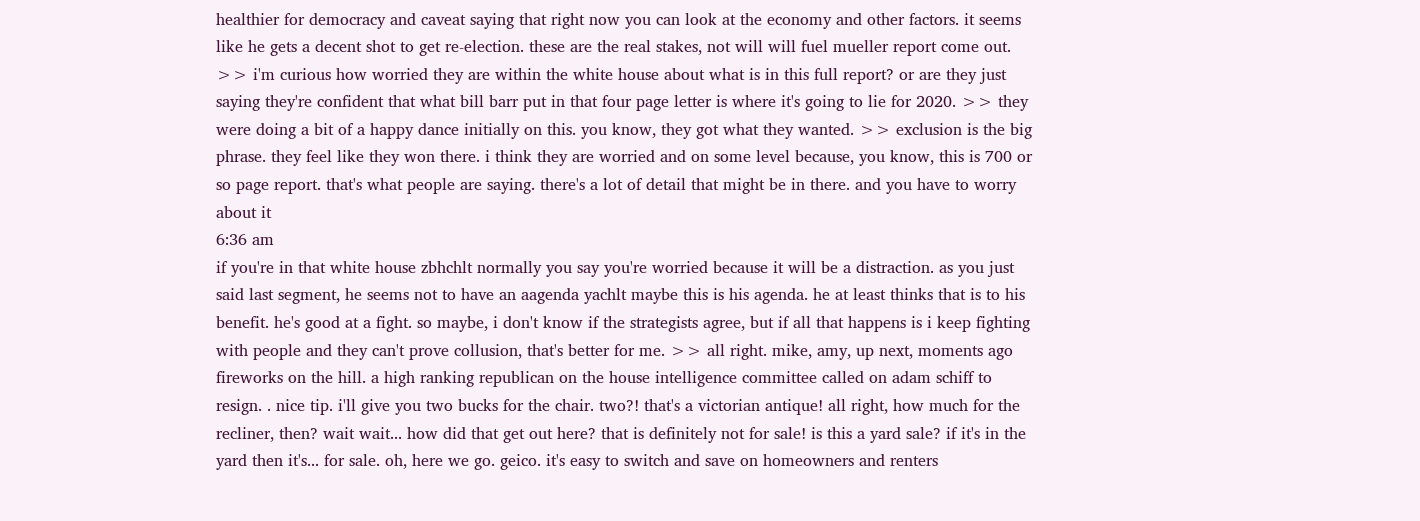healthier for democracy and caveat saying that right now you can look at the economy and other factors. it seems like he gets a decent shot to get re-election. these are the real stakes, not will will fuel mueller report come out. >> i'm curious how worried they are within the white house about what is in this full report? or are they just saying they're confident that what bill barr put in that four page letter is where it's going to lie for 2020. >> they were doing a bit of a happy dance initially on this. you know, they got what they wanted. >> exclusion is the big phrase. they feel like they won there. i think they are worried and on some level because, you know, this is 700 or so page report. that's what people are saying. there's a lot of detail that might be in there. and you have to worry about it
6:36 am
if you're in that white house zbhchlt normally you say you're worried because it will be a distraction. as you just said last segment, he seems not to have an aagenda yachlt maybe this is his agenda. he at least thinks that is to his benefit. he's good at a fight. so maybe, i don't know if the strategists agree, but if all that happens is i keep fighting with people and they can't prove collusion, that's better for me. >> all right. mike, amy, up next, moments ago fireworks on the hill. a high ranking republican on the house intelligence committee called on adam schiff to resign. . nice tip. i'll give you two bucks for the chair. two?! that's a victorian antique! all right, how much for the recliner, then? wait wait... how did that get out here? that is definitely not for sale! is this a yard sale? if it's in the yard then it's... for sale. oh, here we go. geico. it's easy to switch and save on homeowners and renters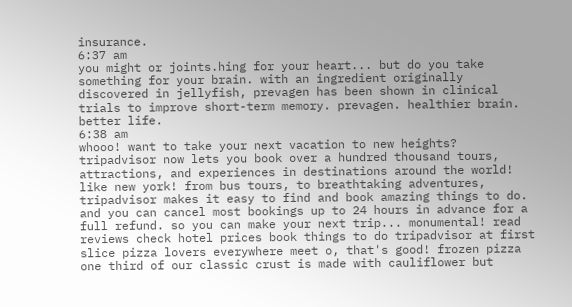insurance.
6:37 am
you might or joints.hing for your heart... but do you take something for your brain. with an ingredient originally discovered in jellyfish, prevagen has been shown in clinical trials to improve short-term memory. prevagen. healthier brain. better life.
6:38 am
whooo! want to take your next vacation to new heights? tripadvisor now lets you book over a hundred thousand tours, attractions, and experiences in destinations around the world! like new york! from bus tours, to breathtaking adventures, tripadvisor makes it easy to find and book amazing things to do. and you can cancel most bookings up to 24 hours in advance for a full refund. so you can make your next trip... monumental! read reviews check hotel prices book things to do tripadvisor at first slice pizza lovers everywhere meet o, that's good! frozen pizza one third of our classic crust is made with cauliflower but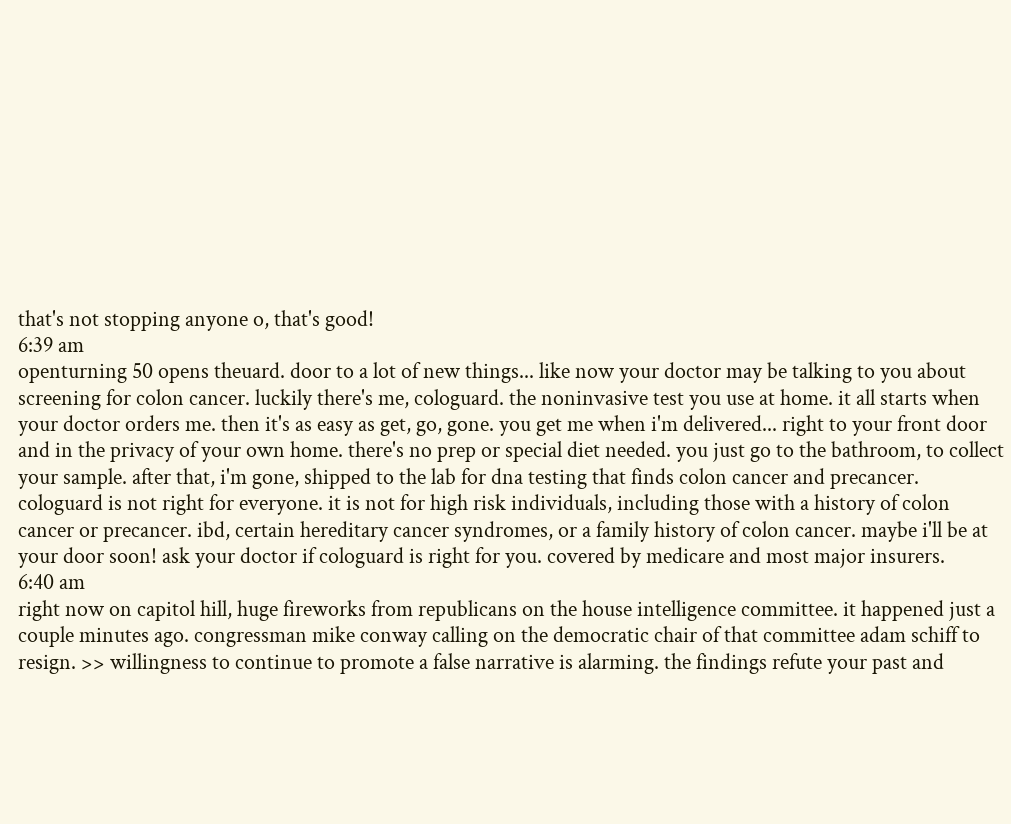that's not stopping anyone o, that's good!
6:39 am
openturning 50 opens theuard. door to a lot of new things... like now your doctor may be talking to you about screening for colon cancer. luckily there's me, cologuard. the noninvasive test you use at home. it all starts when your doctor orders me. then it's as easy as get, go, gone. you get me when i'm delivered... right to your front door and in the privacy of your own home. there's no prep or special diet needed. you just go to the bathroom, to collect your sample. after that, i'm gone, shipped to the lab for dna testing that finds colon cancer and precancer. cologuard is not right for everyone. it is not for high risk individuals, including those with a history of colon cancer or precancer. ibd, certain hereditary cancer syndromes, or a family history of colon cancer. maybe i'll be at your door soon! ask your doctor if cologuard is right for you. covered by medicare and most major insurers.
6:40 am
right now on capitol hill, huge fireworks from republicans on the house intelligence committee. it happened just a couple minutes ago. congressman mike conway calling on the democratic chair of that committee adam schiff to resign. >> willingness to continue to promote a false narrative is alarming. the findings refute your past and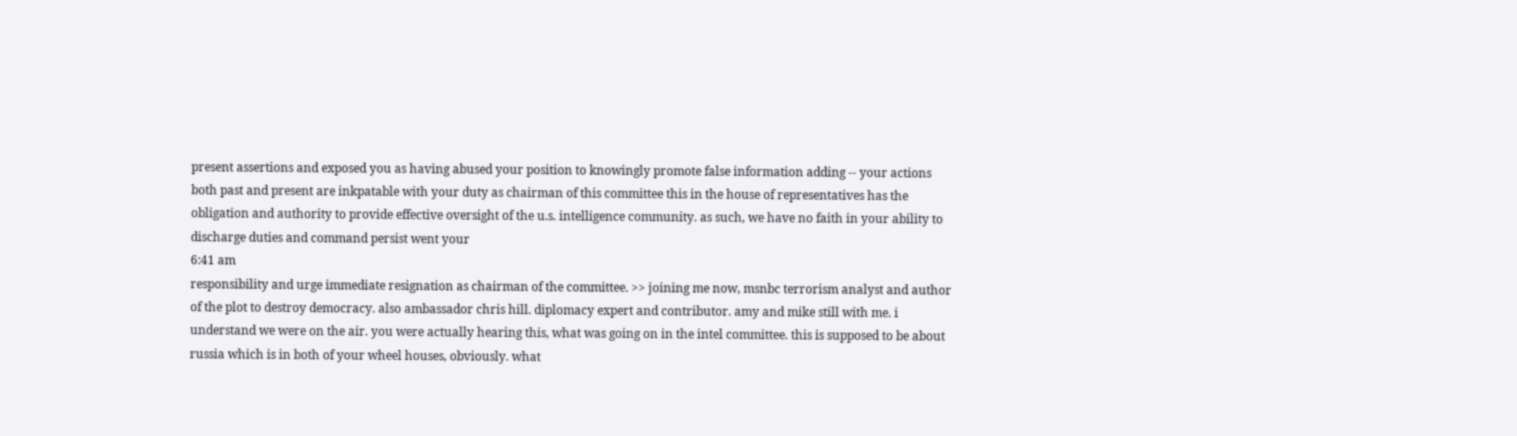present assertions and exposed you as having abused your position to knowingly promote false information adding -- your actions both past and present are inkpatable with your duty as chairman of this committee this in the house of representatives has the obligation and authority to provide effective oversight of the u.s. intelligence community. as such, we have no faith in your ability to discharge duties and command persist went your
6:41 am
responsibility and urge immediate resignation as chairman of the committee. >> joining me now, msnbc terrorism analyst and author of the plot to destroy democracy. also ambassador chris hill. diplomacy expert and contributor. amy and mike still with me. i understand we were on the air. you were actually hearing this, what was going on in the intel committee. this is supposed to be about russia which is in both of your wheel houses, obviously. what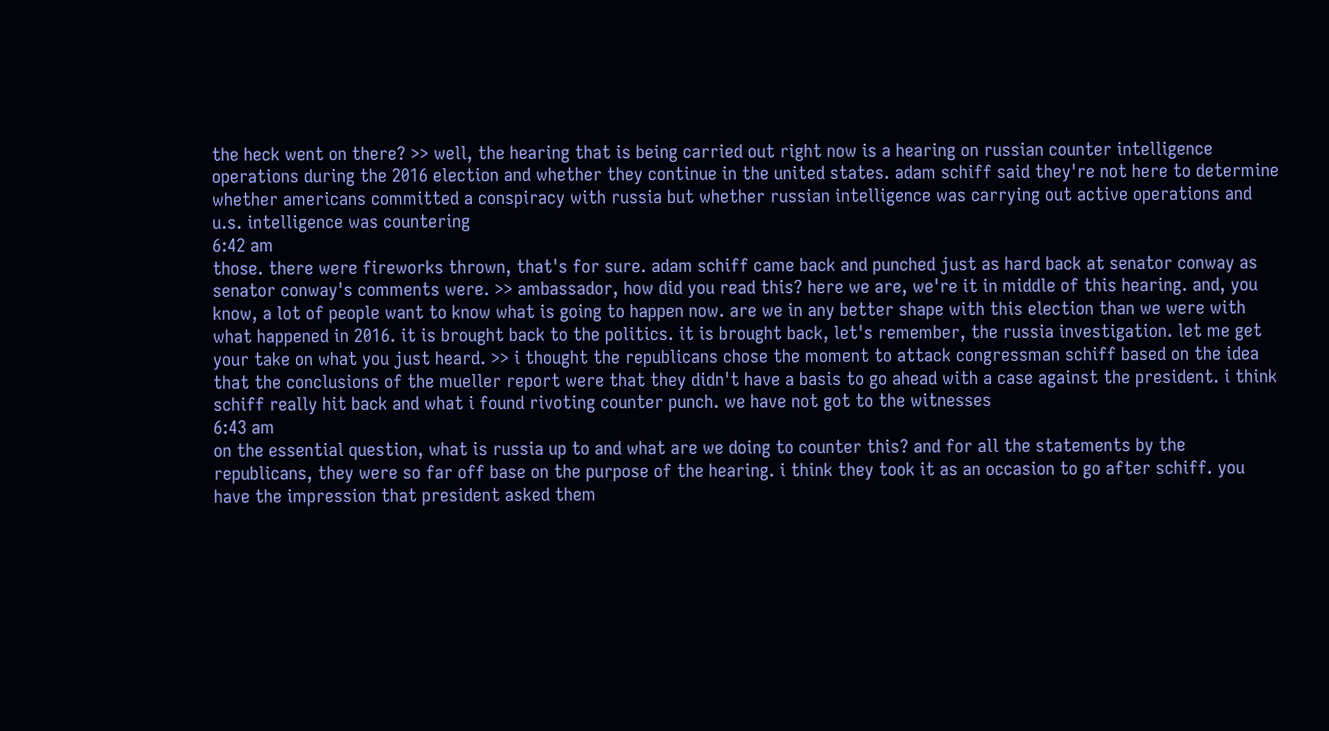the heck went on there? >> well, the hearing that is being carried out right now is a hearing on russian counter intelligence operations during the 2016 election and whether they continue in the united states. adam schiff said they're not here to determine whether americans committed a conspiracy with russia but whether russian intelligence was carrying out active operations and u.s. intelligence was countering
6:42 am
those. there were fireworks thrown, that's for sure. adam schiff came back and punched just as hard back at senator conway as senator conway's comments were. >> ambassador, how did you read this? here we are, we're it in middle of this hearing. and, you know, a lot of people want to know what is going to happen now. are we in any better shape with this election than we were with what happened in 2016. it is brought back to the politics. it is brought back, let's remember, the russia investigation. let me get your take on what you just heard. >> i thought the republicans chose the moment to attack congressman schiff based on the idea that the conclusions of the mueller report were that they didn't have a basis to go ahead with a case against the president. i think schiff really hit back and what i found rivoting counter punch. we have not got to the witnesses
6:43 am
on the essential question, what is russia up to and what are we doing to counter this? and for all the statements by the republicans, they were so far off base on the purpose of the hearing. i think they took it as an occasion to go after schiff. you have the impression that president asked them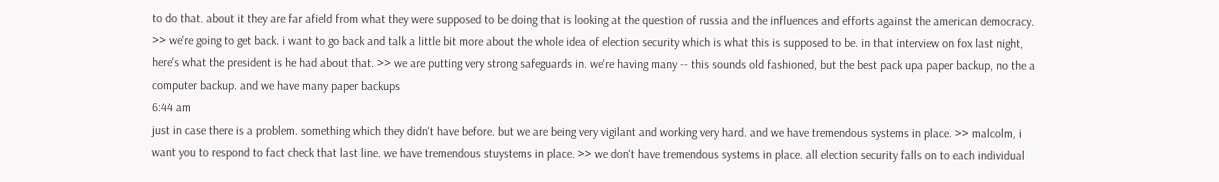to do that. about it they are far afield from what they were supposed to be doing that is looking at the question of russia and the influences and efforts against the american democracy. >> we're going to get back. i want to go back and talk a little bit more about the whole idea of election security which is what this is supposed to be. in that interview on fox last night, here's what the president is he had about that. >> we are putting very strong safeguards in. we're having many -- this sounds old fashioned, but the best pack upa paper backup, no the a computer backup. and we have many paper backups
6:44 am
just in case there is a problem. something which they didn't have before. but we are being very vigilant and working very hard. and we have tremendous systems in place. >> malcolm, i want you to respond to fact check that last line. we have tremendous stuystems in place. >> we don't have tremendous systems in place. all election security falls on to each individual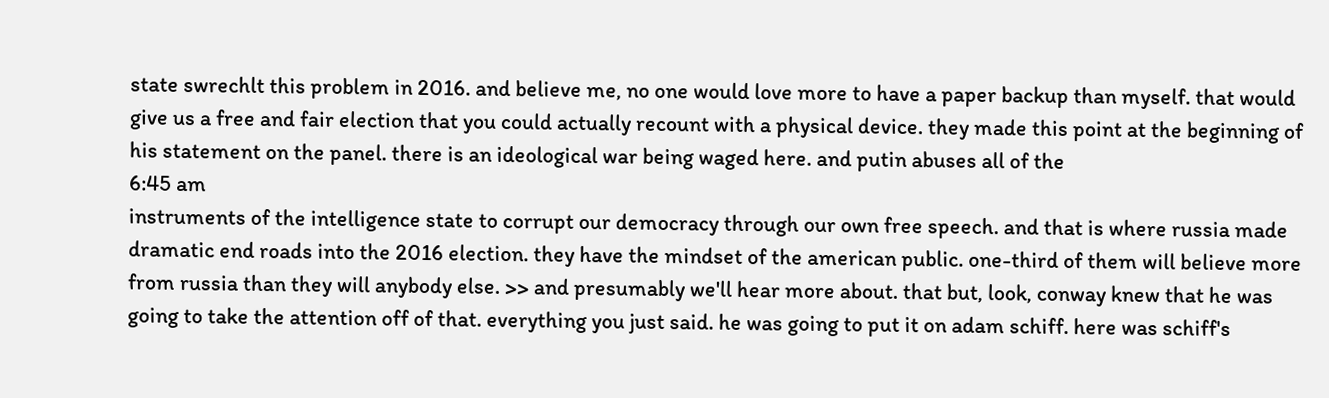state swrechlt this problem in 2016. and believe me, no one would love more to have a paper backup than myself. that would give us a free and fair election that you could actually recount with a physical device. they made this point at the beginning of his statement on the panel. there is an ideological war being waged here. and putin abuses all of the
6:45 am
instruments of the intelligence state to corrupt our democracy through our own free speech. and that is where russia made dramatic end roads into the 2016 election. they have the mindset of the american public. one-third of them will believe more from russia than they will anybody else. >> and presumably we'll hear more about. that but, look, conway knew that he was going to take the attention off of that. everything you just said. he was going to put it on adam schiff. here was schiff's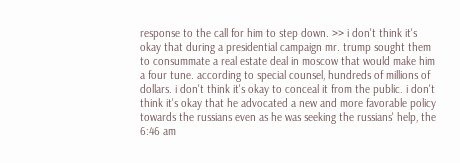response to the call for him to step down. >> i don't think it's okay that during a presidential campaign mr. trump sought them to consummate a real estate deal in moscow that would make him a four tune. according to special counsel, hundreds of millions of dollars. i don't think it's okay to conceal it from the public. i don't think it's okay that he advocated a new and more favorable policy towards the russians even as he was seeking the russians' help, the
6:46 am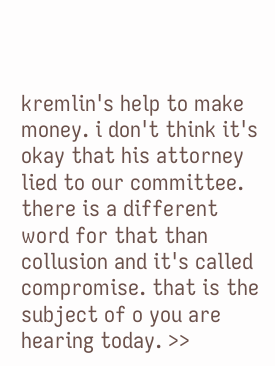kremlin's help to make money. i don't think it's okay that his attorney lied to our committee. there is a different word for that than collusion and it's called compromise. that is the subject of o you are hearing today. >>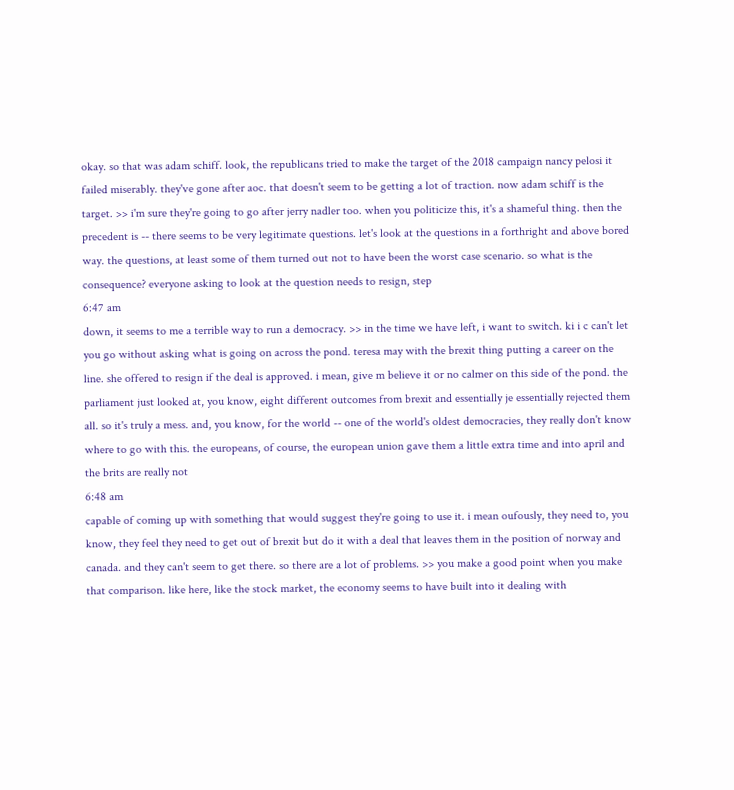okay. so that was adam schiff. look, the republicans tried to make the target of the 2018 campaign nancy pelosi it failed miserably. they've gone after aoc. that doesn't seem to be getting a lot of traction. now adam schiff is the target. >> i'm sure they're going to go after jerry nadler too. when you politicize this, it's a shameful thing. then the precedent is -- there seems to be very legitimate questions. let's look at the questions in a forthright and above bored way. the questions, at least some of them turned out not to have been the worst case scenario. so what is the consequence? everyone asking to look at the question needs to resign, step
6:47 am
down, it seems to me a terrible way to run a democracy. >> in the time we have left, i want to switch. ki i c can't let you go without asking what is going on across the pond. teresa may with the brexit thing putting a career on the line. she offered to resign if the deal is approved. i mean, give m believe it or no calmer on this side of the pond. the parliament just looked at, you know, eight different outcomes from brexit and essentially je essentially rejected them all. so it's truly a mess. and, you know, for the world -- one of the world's oldest democracies, they really don't know where to go with this. the europeans, of course, the european union gave them a little extra time and into april and the brits are really not
6:48 am
capable of coming up with something that would suggest they're going to use it. i mean oufously, they need to, you know, they feel they need to get out of brexit but do it with a deal that leaves them in the position of norway and canada. and they can't seem to get there. so there are a lot of problems. >> you make a good point when you make that comparison. like here, like the stock market, the economy seems to have built into it dealing with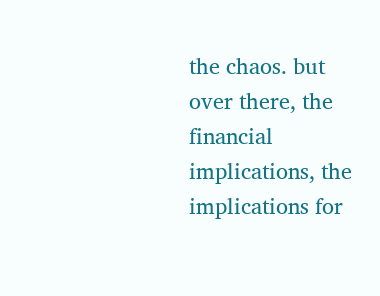the chaos. but over there, the financial implications, the implications for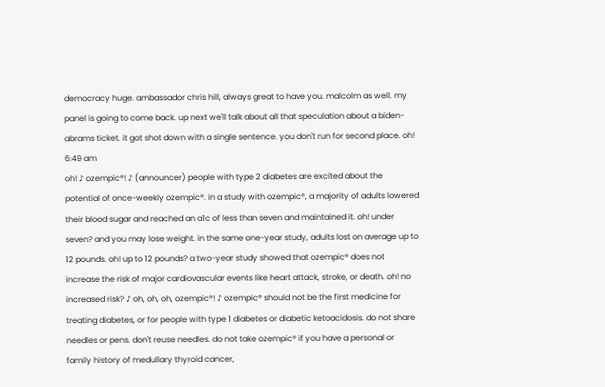democracy huge. ambassador chris hill, always great to have you. malcolm as well. my panel is going to come back. up next we'll talk about all that speculation about a biden-abrams ticket. it got shot down with a single sentence. you don't run for second place. oh!
6:49 am
oh! ♪ ozempic®! ♪ (announcer) people with type 2 diabetes are excited about the potential of once-weekly ozempic®. in a study with ozempic®, a majority of adults lowered their blood sugar and reached an a1c of less than seven and maintained it. oh! under seven? and you may lose weight. in the same one-year study, adults lost on average up to 12 pounds. oh! up to 12 pounds? a two-year study showed that ozempic® does not increase the risk of major cardiovascular events like heart attack, stroke, or death. oh! no increased risk? ♪ oh, oh, oh, ozempic®! ♪ ozempic® should not be the first medicine for treating diabetes, or for people with type 1 diabetes or diabetic ketoacidosis. do not share needles or pens. don't reuse needles. do not take ozempic® if you have a personal or family history of medullary thyroid cancer,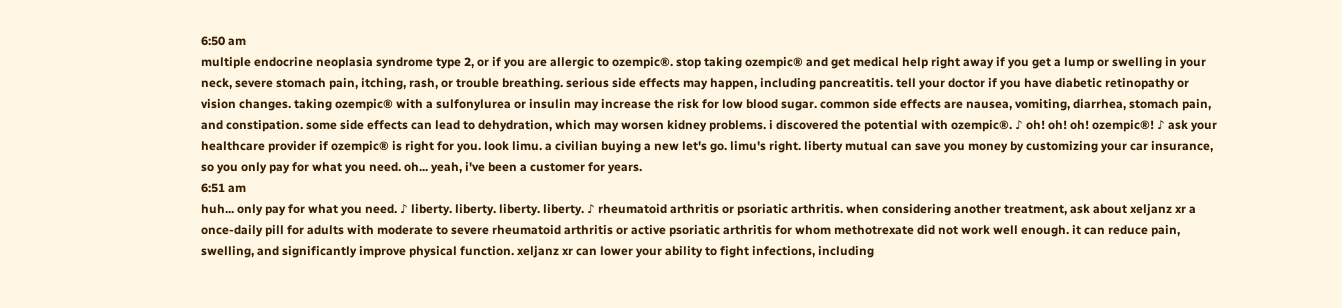6:50 am
multiple endocrine neoplasia syndrome type 2, or if you are allergic to ozempic®. stop taking ozempic® and get medical help right away if you get a lump or swelling in your neck, severe stomach pain, itching, rash, or trouble breathing. serious side effects may happen, including pancreatitis. tell your doctor if you have diabetic retinopathy or vision changes. taking ozempic® with a sulfonylurea or insulin may increase the risk for low blood sugar. common side effects are nausea, vomiting, diarrhea, stomach pain, and constipation. some side effects can lead to dehydration, which may worsen kidney problems. i discovered the potential with ozempic®. ♪ oh! oh! oh! ozempic®! ♪ ask your healthcare provider if ozempic® is right for you. look limu. a civilian buying a new let's go. limu's right. liberty mutual can save you money by customizing your car insurance, so you only pay for what you need. oh... yeah, i've been a customer for years.
6:51 am
huh... only pay for what you need. ♪ liberty. liberty. liberty. liberty. ♪ rheumatoid arthritis or psoriatic arthritis. when considering another treatment, ask about xeljanz xr a once-daily pill for adults with moderate to severe rheumatoid arthritis or active psoriatic arthritis for whom methotrexate did not work well enough. it can reduce pain, swelling, and significantly improve physical function. xeljanz xr can lower your ability to fight infections, including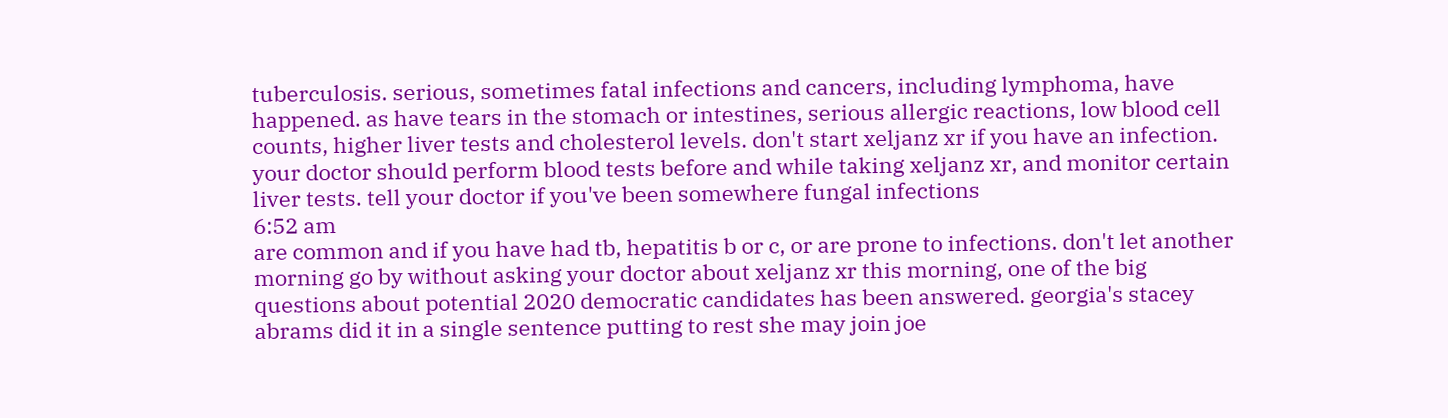tuberculosis. serious, sometimes fatal infections and cancers, including lymphoma, have happened. as have tears in the stomach or intestines, serious allergic reactions, low blood cell counts, higher liver tests and cholesterol levels. don't start xeljanz xr if you have an infection. your doctor should perform blood tests before and while taking xeljanz xr, and monitor certain liver tests. tell your doctor if you've been somewhere fungal infections
6:52 am
are common and if you have had tb, hepatitis b or c, or are prone to infections. don't let another morning go by without asking your doctor about xeljanz xr this morning, one of the big questions about potential 2020 democratic candidates has been answered. georgia's stacey abrams did it in a single sentence putting to rest she may join joe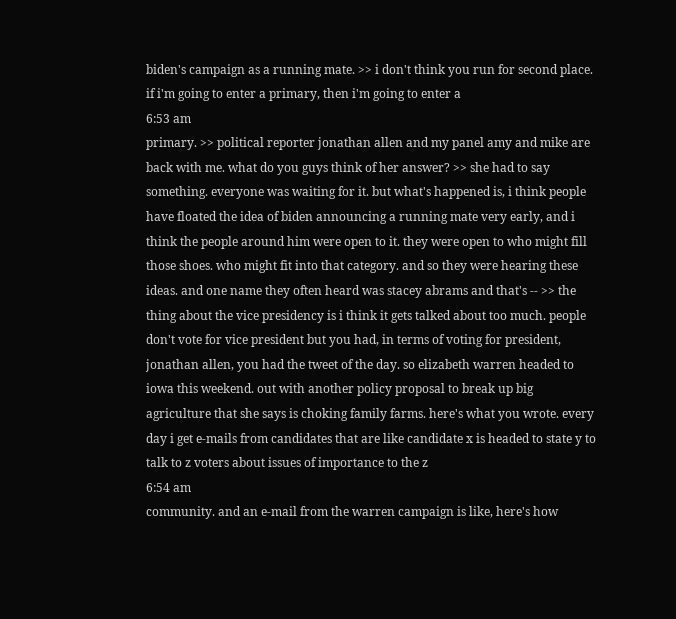biden's campaign as a running mate. >> i don't think you run for second place. if i'm going to enter a primary, then i'm going to enter a
6:53 am
primary. >> political reporter jonathan allen and my panel amy and mike are back with me. what do you guys think of her answer? >> she had to say something. everyone was waiting for it. but what's happened is, i think people have floated the idea of biden announcing a running mate very early, and i think the people around him were open to it. they were open to who might fill those shoes. who might fit into that category. and so they were hearing these ideas. and one name they often heard was stacey abrams and that's -- >> the thing about the vice presidency is i think it gets talked about too much. people don't vote for vice president but you had, in terms of voting for president, jonathan allen, you had the tweet of the day. so elizabeth warren headed to iowa this weekend. out with another policy proposal to break up big agriculture that she says is choking family farms. here's what you wrote. every day i get e-mails from candidates that are like candidate x is headed to state y to talk to z voters about issues of importance to the z
6:54 am
community. and an e-mail from the warren campaign is like, here's how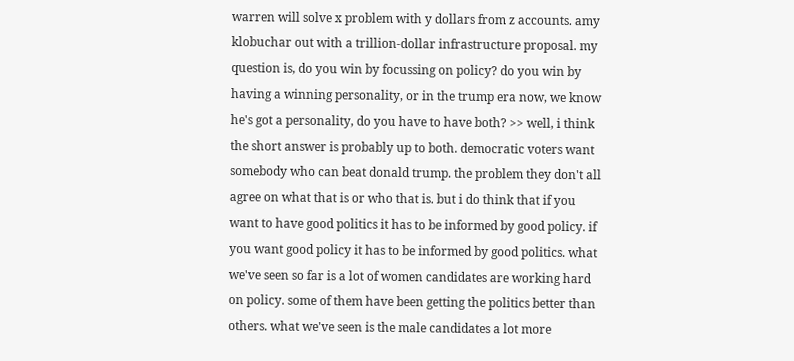warren will solve x problem with y dollars from z accounts. amy klobuchar out with a trillion-dollar infrastructure proposal. my question is, do you win by focussing on policy? do you win by having a winning personality, or in the trump era now, we know he's got a personality, do you have to have both? >> well, i think the short answer is probably up to both. democratic voters want somebody who can beat donald trump. the problem they don't all agree on what that is or who that is. but i do think that if you want to have good politics it has to be informed by good policy. if you want good policy it has to be informed by good politics. what we've seen so far is a lot of women candidates are working hard on policy. some of them have been getting the politics better than others. what we've seen is the male candidates a lot more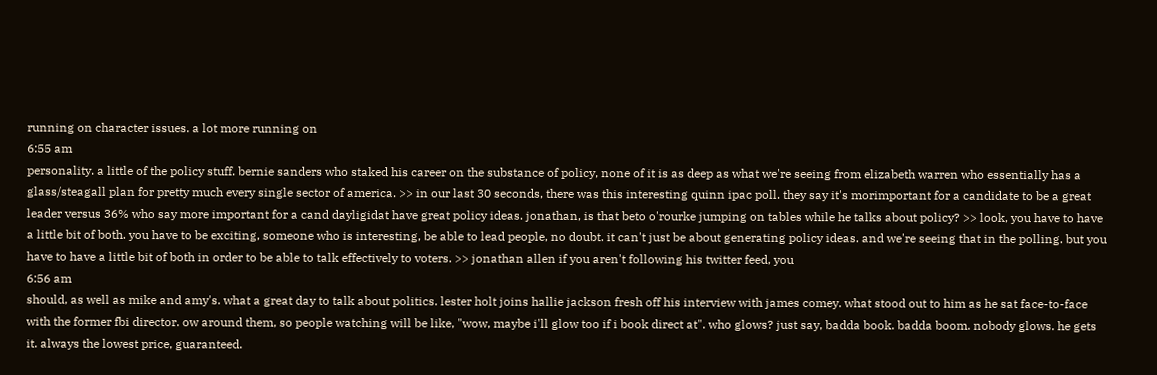running on character issues. a lot more running on
6:55 am
personality. a little of the policy stuff. bernie sanders who staked his career on the substance of policy, none of it is as deep as what we're seeing from elizabeth warren who essentially has a glass/steagall plan for pretty much every single sector of america. >> in our last 30 seconds, there was this interesting quinn ipac poll. they say it's morimportant for a candidate to be a great leader versus 36% who say more important for a cand dayligidat have great policy ideas. jonathan, is that beto o'rourke jumping on tables while he talks about policy? >> look, you have to have a little bit of both. you have to be exciting, someone who is interesting, be able to lead people, no doubt. it can't just be about generating policy ideas. and we're seeing that in the polling. but you have to have a little bit of both in order to be able to talk effectively to voters. >> jonathan allen if you aren't following his twitter feed, you
6:56 am
should, as well as mike and amy's. what a great day to talk about politics. lester holt joins hallie jackson fresh off his interview with james comey. what stood out to him as he sat face-to-face with the former fbi director. ow around them, so people watching will be like, "wow, maybe i'll glow too if i book direct at". who glows? just say, badda book. badda boom. nobody glows. he gets it. always the lowest price, guaranteed.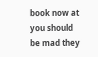book now at you should be mad they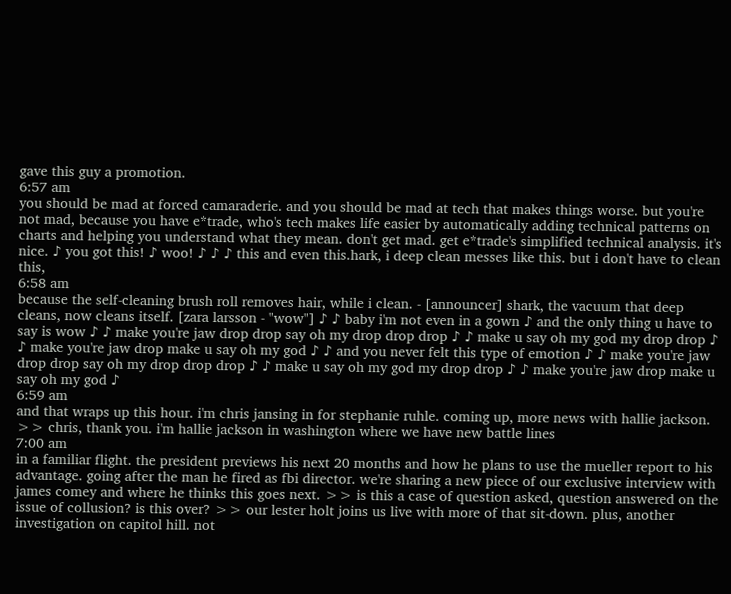gave this guy a promotion.
6:57 am
you should be mad at forced camaraderie. and you should be mad at tech that makes things worse. but you're not mad, because you have e*trade, who's tech makes life easier by automatically adding technical patterns on charts and helping you understand what they mean. don't get mad. get e*trade's simplified technical analysis. it's nice. ♪ you got this! ♪ woo! ♪ ♪ ♪ this and even this.hark, i deep clean messes like this. but i don't have to clean this,
6:58 am
because the self-cleaning brush roll removes hair, while i clean. - [announcer] shark, the vacuum that deep cleans, now cleans itself. [zara larsson - "wow"] ♪ ♪ baby i'm not even in a gown ♪ and the only thing u have to say is wow ♪ ♪ make you're jaw drop drop say oh my drop drop drop ♪ ♪ make u say oh my god my drop drop ♪ ♪ make you're jaw drop make u say oh my god ♪ ♪ and you never felt this type of emotion ♪ ♪ make you're jaw drop drop say oh my drop drop drop ♪ ♪ make u say oh my god my drop drop ♪ ♪ make you're jaw drop make u say oh my god ♪
6:59 am
and that wraps up this hour. i'm chris jansing in for stephanie ruhle. coming up, more news with hallie jackson. >> chris, thank you. i'm hallie jackson in washington where we have new battle lines
7:00 am
in a familiar flight. the president previews his next 20 months and how he plans to use the mueller report to his advantage. going after the man he fired as fbi director. we're sharing a new piece of our exclusive interview with james comey and where he thinks this goes next. >> is this a case of question asked, question answered on the issue of collusion? is this over? >> our lester holt joins us live with more of that sit-down. plus, another investigation on capitol hill. not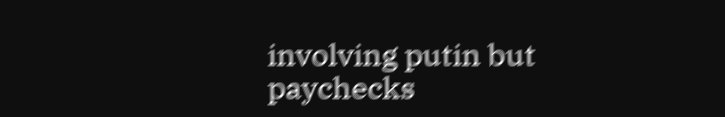involving putin but paychecks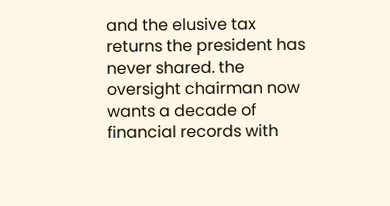and the elusive tax returns the president has never shared. the oversight chairman now wants a decade of financial records with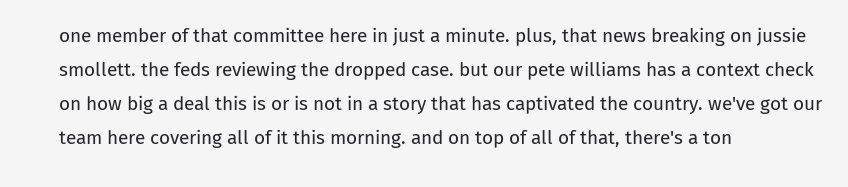one member of that committee here in just a minute. plus, that news breaking on jussie smollett. the feds reviewing the dropped case. but our pete williams has a context check on how big a deal this is or is not in a story that has captivated the country. we've got our team here covering all of it this morning. and on top of all of that, there's a ton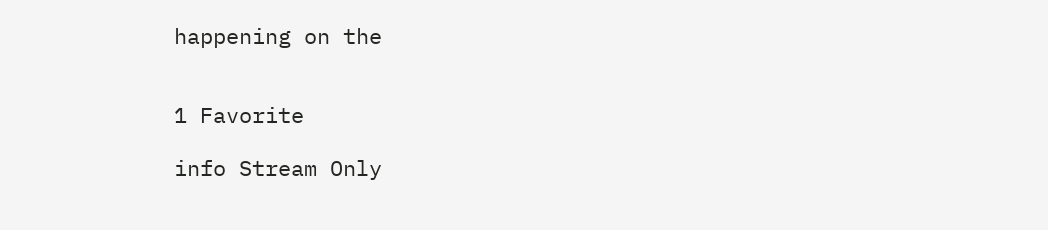happening on the


1 Favorite

info Stream Only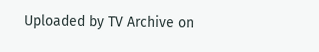Uploaded by TV Archive on